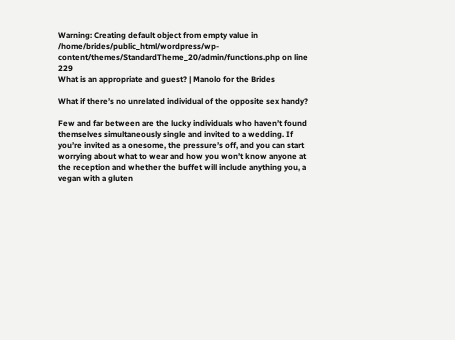Warning: Creating default object from empty value in /home/brides/public_html/wordpress/wp-content/themes/StandardTheme_20/admin/functions.php on line 229
What is an appropriate and guest? | Manolo for the Brides

What if there’s no unrelated individual of the opposite sex handy?

Few and far between are the lucky individuals who haven’t found themselves simultaneously single and invited to a wedding. If you’re invited as a onesome, the pressure’s off, and you can start worrying about what to wear and how you won’t know anyone at the reception and whether the buffet will include anything you, a vegan with a gluten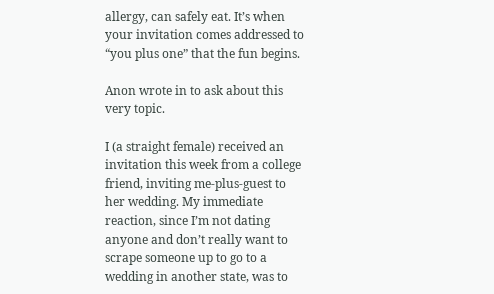allergy, can safely eat. It’s when your invitation comes addressed to “you plus one” that the fun begins.

Anon wrote in to ask about this very topic.

I (a straight female) received an invitation this week from a college friend, inviting me-plus-guest to her wedding. My immediate reaction, since I’m not dating anyone and don’t really want to scrape someone up to go to a wedding in another state, was to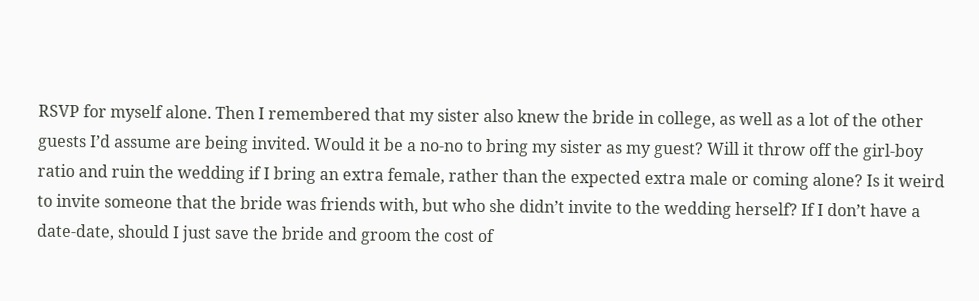RSVP for myself alone. Then I remembered that my sister also knew the bride in college, as well as a lot of the other guests I’d assume are being invited. Would it be a no-no to bring my sister as my guest? Will it throw off the girl-boy ratio and ruin the wedding if I bring an extra female, rather than the expected extra male or coming alone? Is it weird to invite someone that the bride was friends with, but who she didn’t invite to the wedding herself? If I don’t have a date-date, should I just save the bride and groom the cost of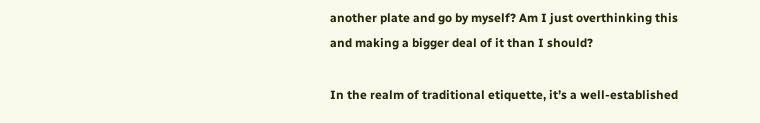another plate and go by myself? Am I just overthinking this and making a bigger deal of it than I should?

In the realm of traditional etiquette, it’s a well-established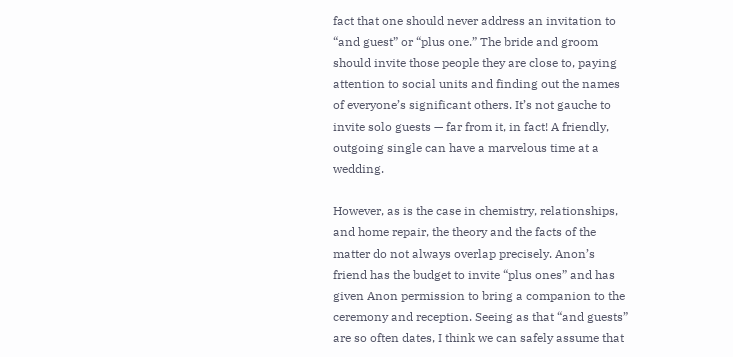fact that one should never address an invitation to “and guest” or “plus one.” The bride and groom should invite those people they are close to, paying attention to social units and finding out the names of everyone’s significant others. It’s not gauche to invite solo guests — far from it, in fact! A friendly, outgoing single can have a marvelous time at a wedding.

However, as is the case in chemistry, relationships, and home repair, the theory and the facts of the matter do not always overlap precisely. Anon’s friend has the budget to invite “plus ones” and has given Anon permission to bring a companion to the ceremony and reception. Seeing as that “and guests” are so often dates, I think we can safely assume that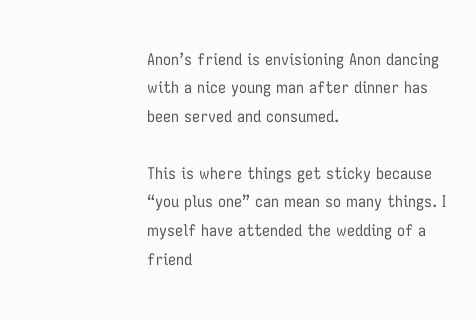Anon’s friend is envisioning Anon dancing with a nice young man after dinner has been served and consumed.

This is where things get sticky because “you plus one” can mean so many things. I myself have attended the wedding of a friend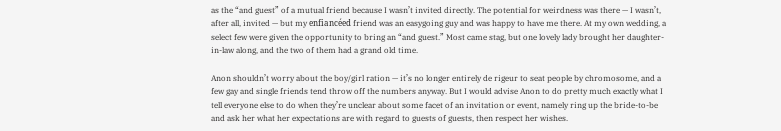as the “and guest” of a mutual friend because I wasn’t invited directly. The potential for weirdness was there — I wasn’t, after all, invited — but my enfiancéed friend was an easygoing guy and was happy to have me there. At my own wedding, a select few were given the opportunity to bring an “and guest.” Most came stag, but one lovely lady brought her daughter-in-law along, and the two of them had a grand old time.

Anon shouldn’t worry about the boy/girl ration — it’s no longer entirely de rigeur to seat people by chromosome, and a few gay and single friends tend throw off the numbers anyway. But I would advise Anon to do pretty much exactly what I tell everyone else to do when they’re unclear about some facet of an invitation or event, namely ring up the bride-to-be and ask her what her expectations are with regard to guests of guests, then respect her wishes.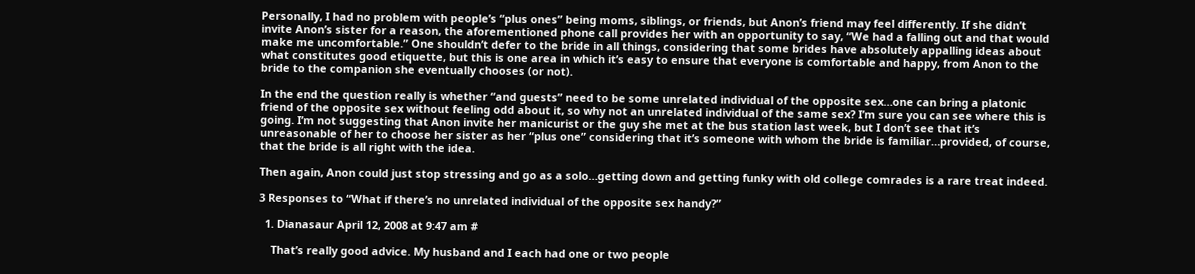Personally, I had no problem with people’s “plus ones” being moms, siblings, or friends, but Anon’s friend may feel differently. If she didn’t invite Anon’s sister for a reason, the aforementioned phone call provides her with an opportunity to say, “We had a falling out and that would make me uncomfortable.” One shouldn’t defer to the bride in all things, considering that some brides have absolutely appalling ideas about what constitutes good etiquette, but this is one area in which it’s easy to ensure that everyone is comfortable and happy, from Anon to the bride to the companion she eventually chooses (or not).

In the end the question really is whether “and guests” need to be some unrelated individual of the opposite sex…one can bring a platonic friend of the opposite sex without feeling odd about it, so why not an unrelated individual of the same sex? I’m sure you can see where this is going. I’m not suggesting that Anon invite her manicurist or the guy she met at the bus station last week, but I don’t see that it’s unreasonable of her to choose her sister as her “plus one” considering that it’s someone with whom the bride is familiar…provided, of course, that the bride is all right with the idea.

Then again, Anon could just stop stressing and go as a solo…getting down and getting funky with old college comrades is a rare treat indeed.

3 Responses to “What if there’s no unrelated individual of the opposite sex handy?”

  1. Dianasaur April 12, 2008 at 9:47 am #

    That’s really good advice. My husband and I each had one or two people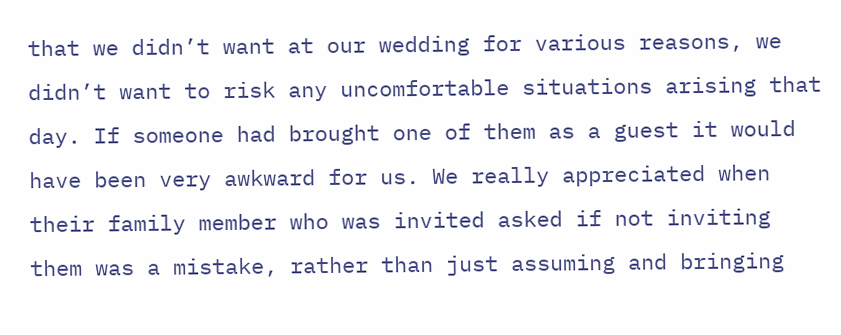that we didn’t want at our wedding for various reasons, we didn’t want to risk any uncomfortable situations arising that day. If someone had brought one of them as a guest it would have been very awkward for us. We really appreciated when their family member who was invited asked if not inviting them was a mistake, rather than just assuming and bringing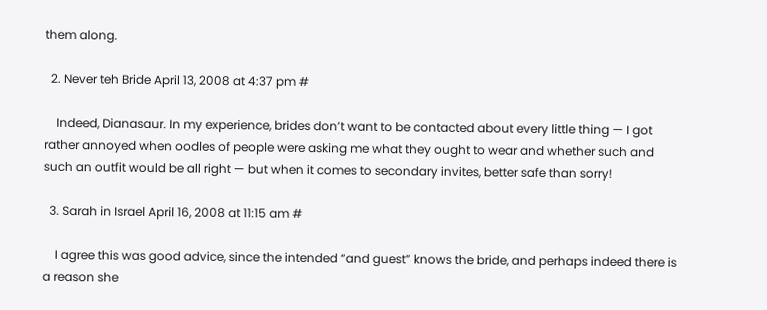them along.

  2. Never teh Bride April 13, 2008 at 4:37 pm #

    Indeed, Dianasaur. In my experience, brides don’t want to be contacted about every little thing — I got rather annoyed when oodles of people were asking me what they ought to wear and whether such and such an outfit would be all right — but when it comes to secondary invites, better safe than sorry!

  3. Sarah in Israel April 16, 2008 at 11:15 am #

    I agree this was good advice, since the intended “and guest” knows the bride, and perhaps indeed there is a reason she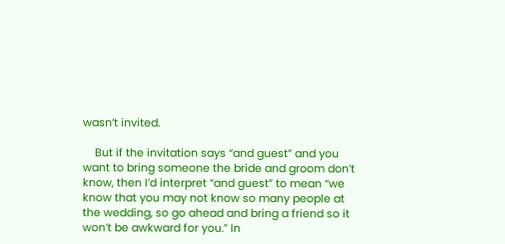wasn’t invited.

    But if the invitation says “and guest” and you want to bring someone the bride and groom don’t know, then I’d interpret “and guest” to mean “we know that you may not know so many people at the wedding, so go ahead and bring a friend so it won’t be awkward for you.” In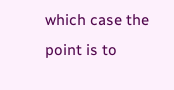which case the point is to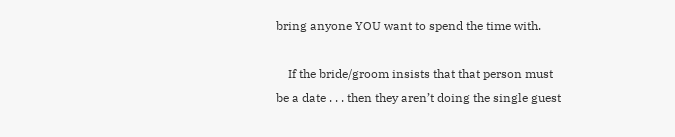bring anyone YOU want to spend the time with.

    If the bride/groom insists that that person must be a date . . . then they aren’t doing the single guest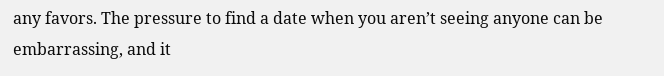any favors. The pressure to find a date when you aren’t seeing anyone can be embarrassing, and it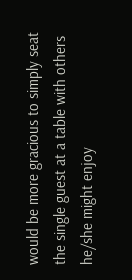would be more gracious to simply seat the single guest at a table with others he/she might enjoy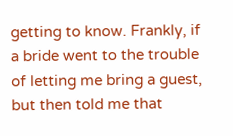getting to know. Frankly, if a bride went to the trouble of letting me bring a guest, but then told me that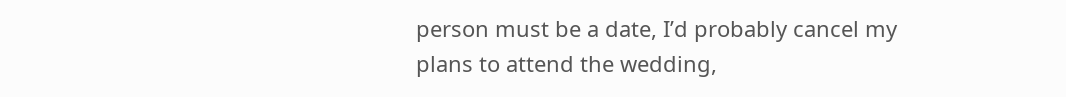person must be a date, I’d probably cancel my plans to attend the wedding,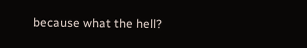because what the hell?